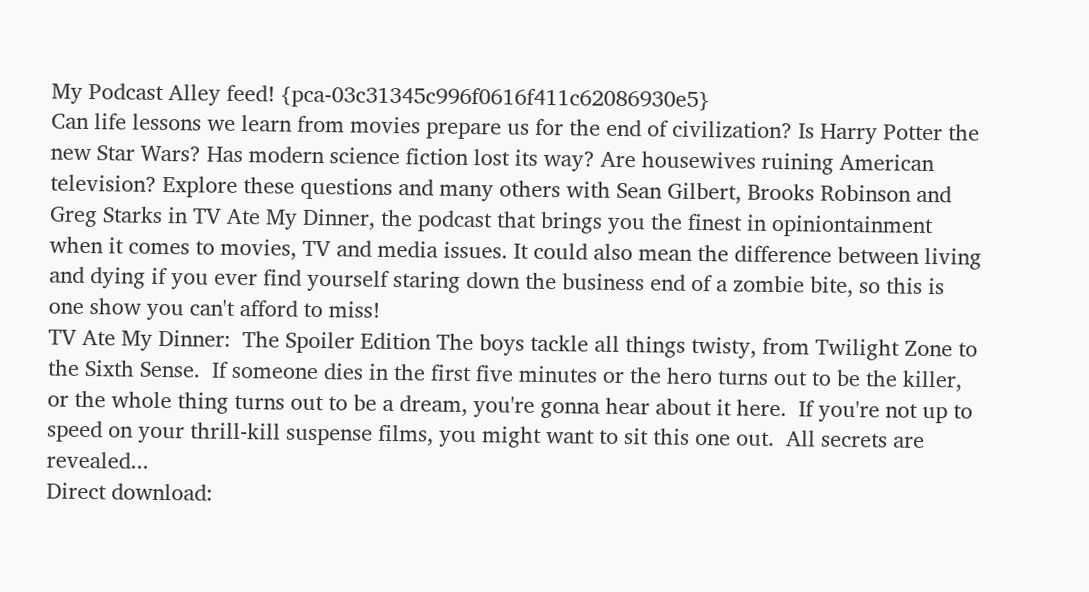My Podcast Alley feed! {pca-03c31345c996f0616f411c62086930e5}
Can life lessons we learn from movies prepare us for the end of civilization? Is Harry Potter the new Star Wars? Has modern science fiction lost its way? Are housewives ruining American television? Explore these questions and many others with Sean Gilbert, Brooks Robinson and Greg Starks in TV Ate My Dinner, the podcast that brings you the finest in opiniontainment when it comes to movies, TV and media issues. It could also mean the difference between living and dying if you ever find yourself staring down the business end of a zombie bite, so this is one show you can't afford to miss!
TV Ate My Dinner:  The Spoiler Edition The boys tackle all things twisty, from Twilight Zone to the Sixth Sense.  If someone dies in the first five minutes or the hero turns out to be the killer, or the whole thing turns out to be a dream, you're gonna hear about it here.  If you're not up to speed on your thrill-kill suspense films, you might want to sit this one out.  All secrets are revealed...
Direct download: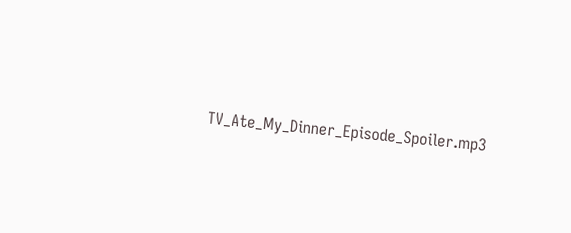TV_Ate_My_Dinner_Episode_Spoiler.mp3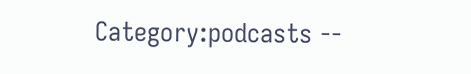Category:podcasts --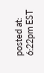posted at: 6:22pm EST